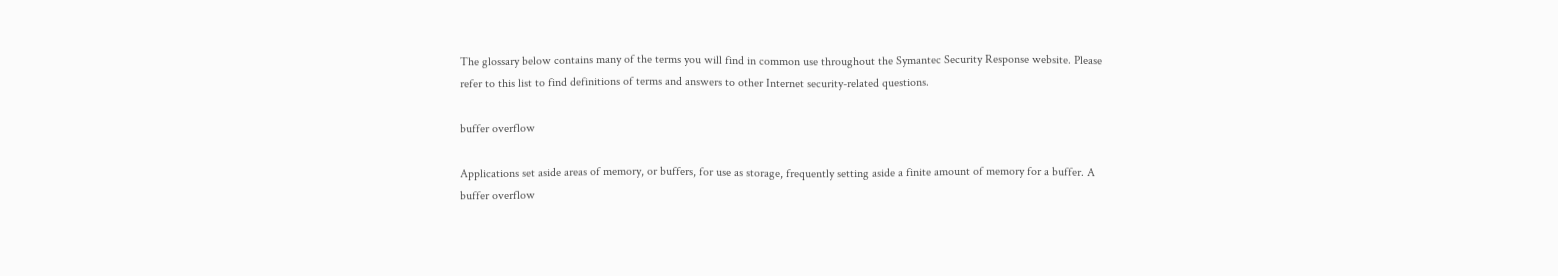The glossary below contains many of the terms you will find in common use throughout the Symantec Security Response website. Please refer to this list to find definitions of terms and answers to other Internet security-related questions.

buffer overflow

Applications set aside areas of memory, or buffers, for use as storage, frequently setting aside a finite amount of memory for a buffer. A buffer overflow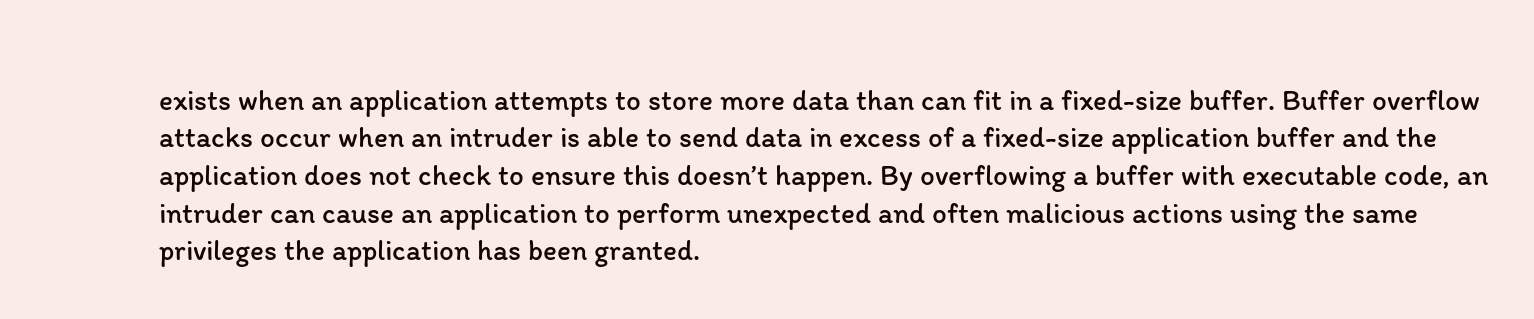exists when an application attempts to store more data than can fit in a fixed-size buffer. Buffer overflow attacks occur when an intruder is able to send data in excess of a fixed-size application buffer and the application does not check to ensure this doesn’t happen. By overflowing a buffer with executable code, an intruder can cause an application to perform unexpected and often malicious actions using the same privileges the application has been granted.